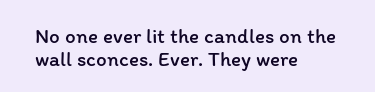No one ever lit the candles on the wall sconces. Ever. They were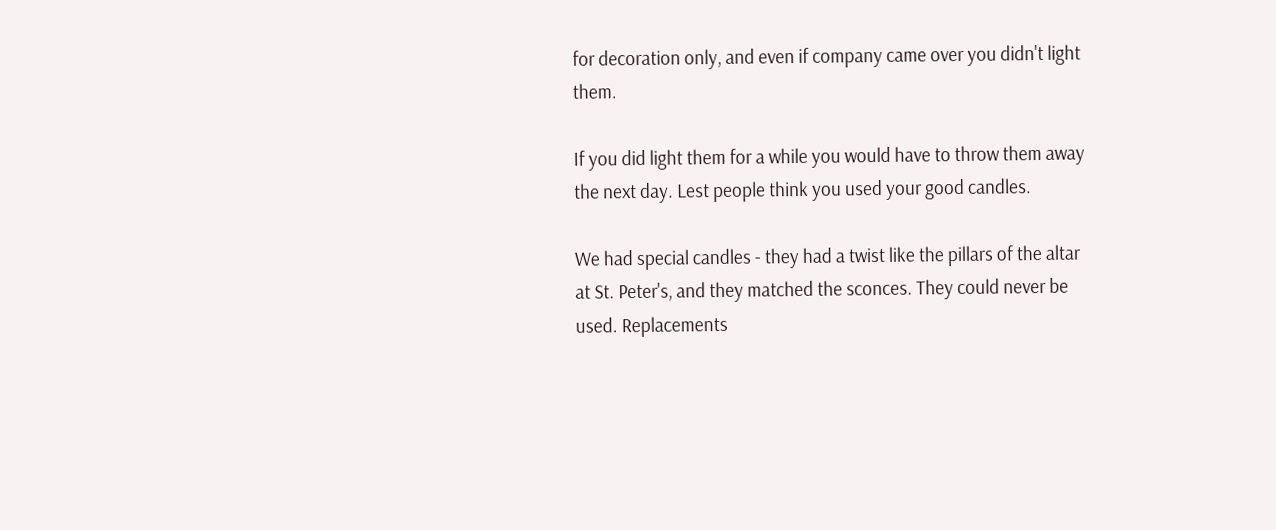for decoration only, and even if company came over you didn't light them.

If you did light them for a while you would have to throw them away the next day. Lest people think you used your good candles.

We had special candles - they had a twist like the pillars of the altar at St. Peter's, and they matched the sconces. They could never be used. Replacements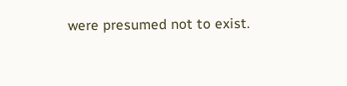were presumed not to exist.